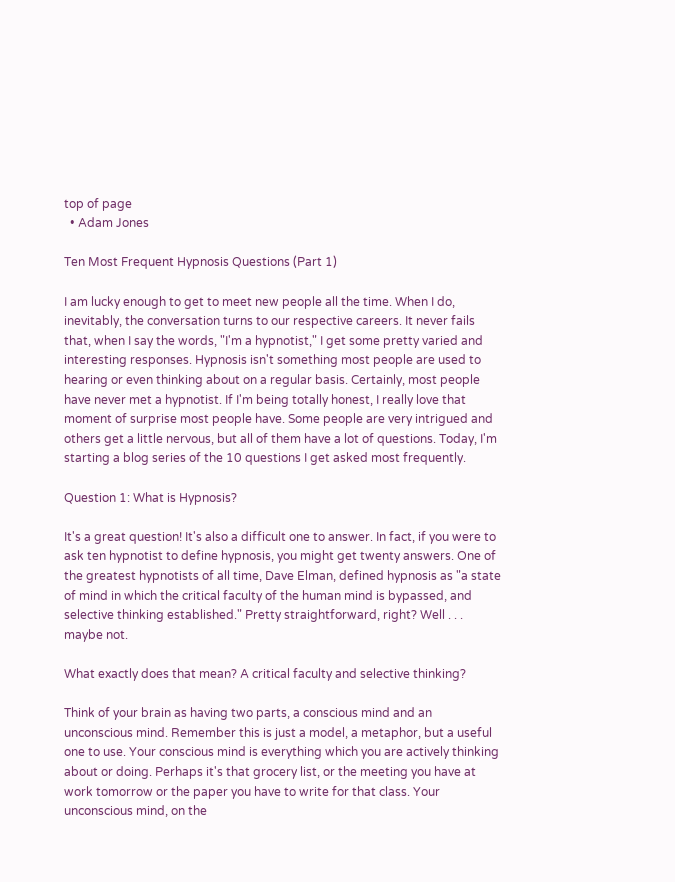top of page
  • Adam Jones

Ten Most Frequent Hypnosis Questions (Part 1)

I am lucky enough to get to meet new people all the time. When I do, inevitably, the conversation turns to our respective careers. It never fails that, when I say the words, "I'm a hypnotist," I get some pretty varied and interesting responses. Hypnosis isn't something most people are used to hearing or even thinking about on a regular basis. Certainly, most people have never met a hypnotist. If I'm being totally honest, I really love that moment of surprise most people have. Some people are very intrigued and others get a little nervous, but all of them have a lot of questions. Today, I'm starting a blog series of the 10 questions I get asked most frequently.

Question 1: What is Hypnosis?

It's a great question! It's also a difficult one to answer. In fact, if you were to ask ten hypnotist to define hypnosis, you might get twenty answers. One of the greatest hypnotists of all time, Dave Elman, defined hypnosis as "a state of mind in which the critical faculty of the human mind is bypassed, and selective thinking established." Pretty straightforward, right? Well . . . maybe not.

What exactly does that mean? A critical faculty and selective thinking?

Think of your brain as having two parts, a conscious mind and an unconscious mind. Remember this is just a model, a metaphor, but a useful one to use. Your conscious mind is everything which you are actively thinking about or doing. Perhaps it's that grocery list, or the meeting you have at work tomorrow or the paper you have to write for that class. Your unconscious mind, on the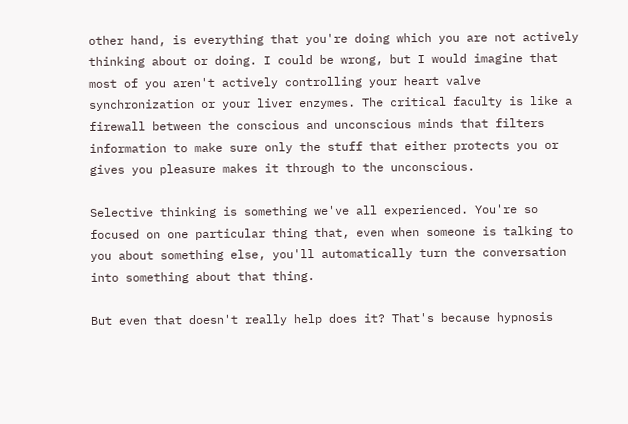other hand, is everything that you're doing which you are not actively thinking about or doing. I could be wrong, but I would imagine that most of you aren't actively controlling your heart valve synchronization or your liver enzymes. The critical faculty is like a firewall between the conscious and unconscious minds that filters information to make sure only the stuff that either protects you or gives you pleasure makes it through to the unconscious.

Selective thinking is something we've all experienced. You're so focused on one particular thing that, even when someone is talking to you about something else, you'll automatically turn the conversation into something about that thing.

But even that doesn't really help does it? That's because hypnosis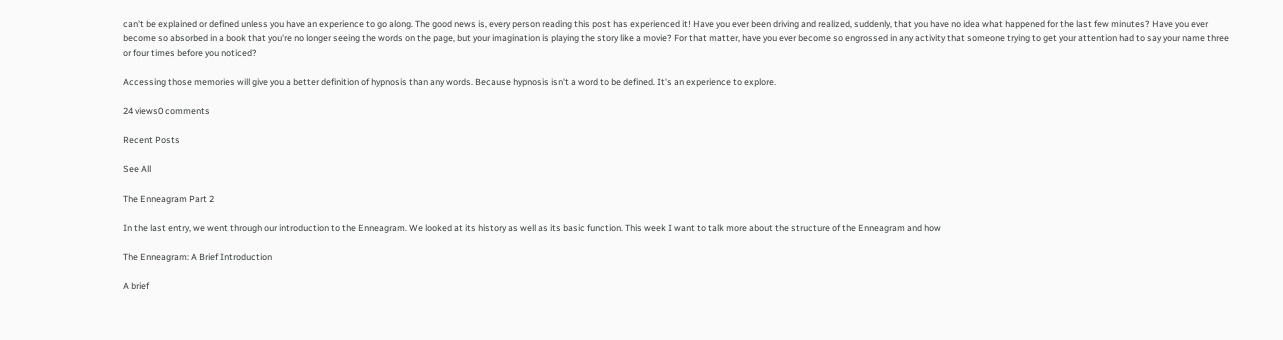can't be explained or defined unless you have an experience to go along. The good news is, every person reading this post has experienced it! Have you ever been driving and realized, suddenly, that you have no idea what happened for the last few minutes? Have you ever become so absorbed in a book that you're no longer seeing the words on the page, but your imagination is playing the story like a movie? For that matter, have you ever become so engrossed in any activity that someone trying to get your attention had to say your name three or four times before you noticed?

Accessing those memories will give you a better definition of hypnosis than any words. Because hypnosis isn't a word to be defined. It's an experience to explore.

24 views0 comments

Recent Posts

See All

The Enneagram Part 2

In the last entry, we went through our introduction to the Enneagram. We looked at its history as well as its basic function. This week I want to talk more about the structure of the Enneagram and how

The Enneagram: A Brief Introduction

A brief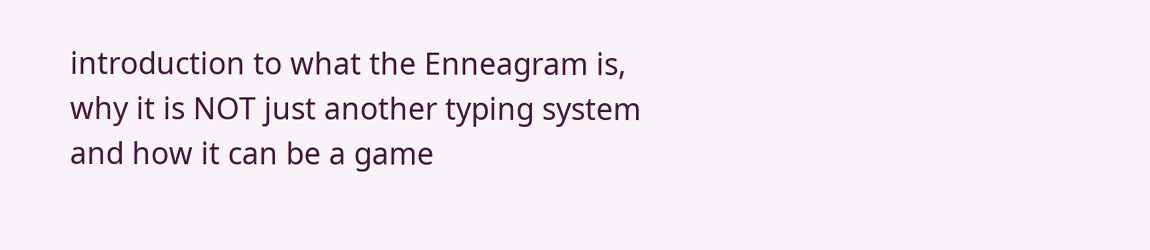introduction to what the Enneagram is, why it is NOT just another typing system and how it can be a game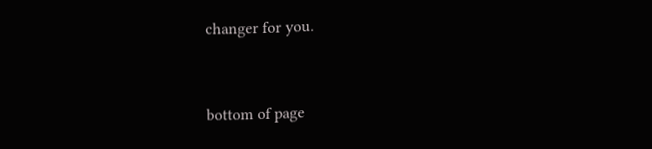changer for you.


bottom of page